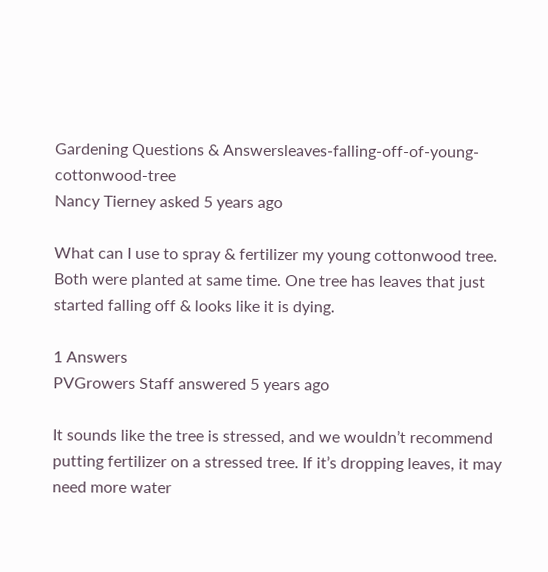Gardening Questions & Answersleaves-falling-off-of-young-cottonwood-tree
Nancy Tierney asked 5 years ago

What can I use to spray & fertilizer my young cottonwood tree. Both were planted at same time. One tree has leaves that just started falling off & looks like it is dying.

1 Answers
PVGrowers Staff answered 5 years ago

It sounds like the tree is stressed, and we wouldn’t recommend putting fertilizer on a stressed tree. If it’s dropping leaves, it may need more water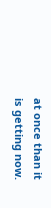at once than it is getting now.